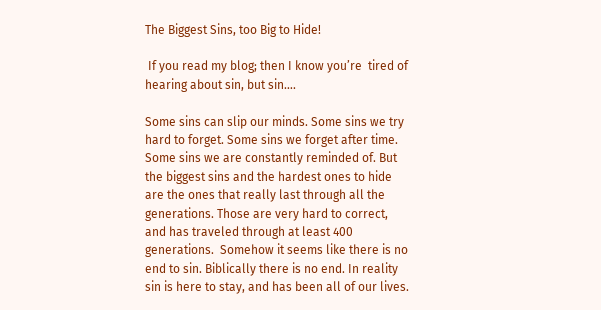The Biggest Sins, too Big to Hide!

 If you read my blog; then I know you’re  tired of hearing about sin, but sin….

Some sins can slip our minds. Some sins we try hard to forget. Some sins we forget after time. Some sins we are constantly reminded of. But the biggest sins and the hardest ones to hide are the ones that really last through all the generations. Those are very hard to correct, and has traveled through at least 400 generations.  Somehow it seems like there is no end to sin. Biblically there is no end. In reality sin is here to stay, and has been all of our lives.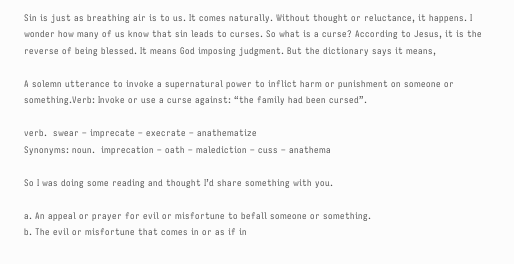Sin is just as breathing air is to us. It comes naturally. Without thought or reluctance, it happens. I wonder how many of us know that sin leads to curses. So what is a curse? According to Jesus, it is the reverse of being blessed. It means God imposing judgment. But the dictionary says it means,

A solemn utterance to invoke a supernatural power to inflict harm or punishment on someone or something.Verb: Invoke or use a curse against: “the family had been cursed”.

verb.  swear – imprecate – execrate – anathematize                                                                                                                                                                                                                                                                                                                                                                    Synonyms: noun.  imprecation – oath – malediction – cuss – anathema

So I was doing some reading and thought I’d share something with you.

a. An appeal or prayer for evil or misfortune to befall someone or something.
b. The evil or misfortune that comes in or as if in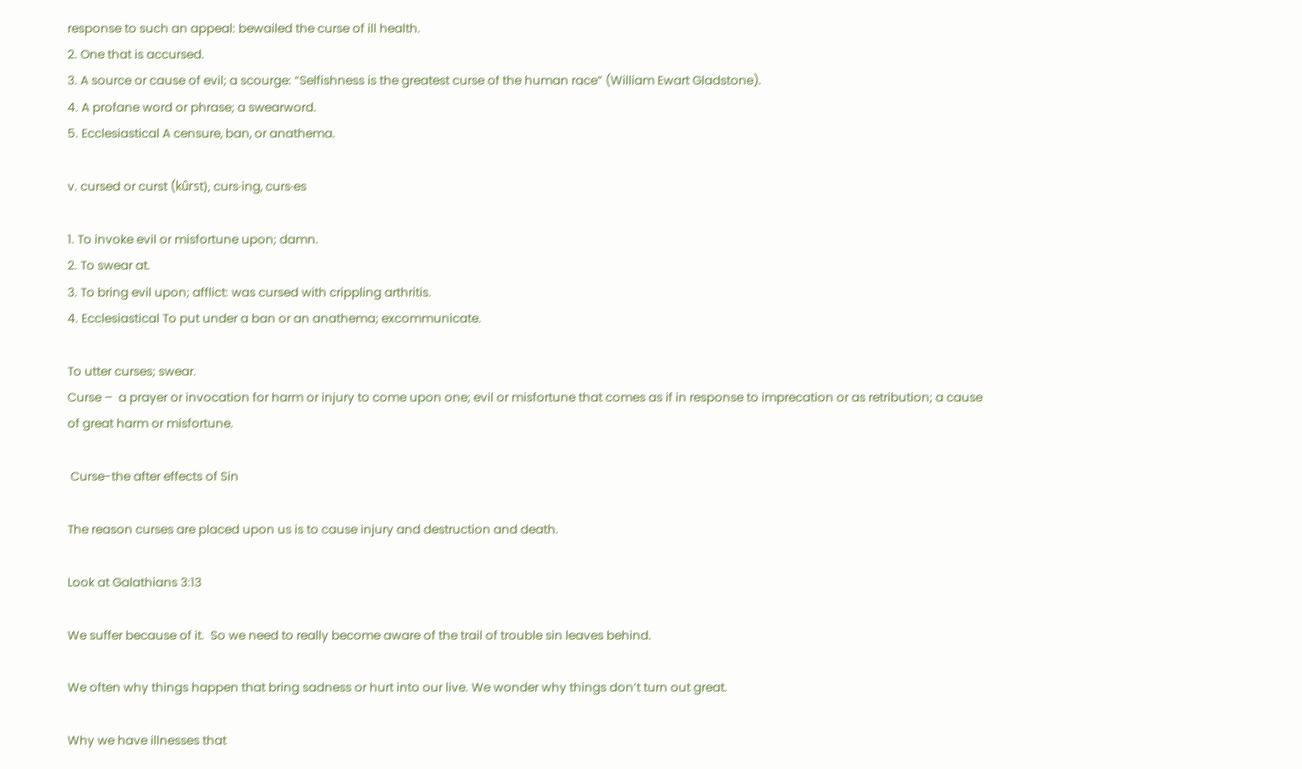response to such an appeal: bewailed the curse of ill health.
2. One that is accursed.
3. A source or cause of evil; a scourge: “Selfishness is the greatest curse of the human race” (William Ewart Gladstone).
4. A profane word or phrase; a swearword.
5. Ecclesiastical A censure, ban, or anathema.

v. cursed or curst (kûrst), curs·ing, curs·es

1. To invoke evil or misfortune upon; damn.
2. To swear at.
3. To bring evil upon; afflict: was cursed with crippling arthritis.
4. Ecclesiastical To put under a ban or an anathema; excommunicate.

To utter curses; swear.
Curse –  a prayer or invocation for harm or injury to come upon one; evil or misfortune that comes as if in response to imprecation or as retribution; a cause of great harm or misfortune.

 Curse-the after effects of Sin

The reason curses are placed upon us is to cause injury and destruction and death.

Look at Galathians 3:13

We suffer because of it.  So we need to really become aware of the trail of trouble sin leaves behind.

We often why things happen that bring sadness or hurt into our live. We wonder why things don’t turn out great.

Why we have illnesses that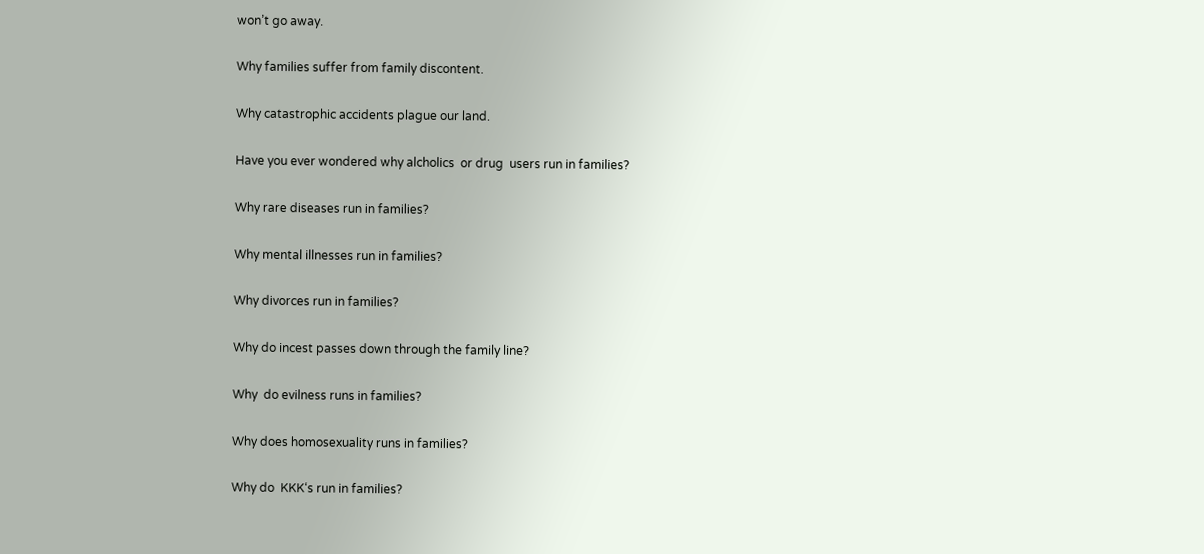won’t go away.

Why families suffer from family discontent.

Why catastrophic accidents plague our land.

Have you ever wondered why alcholics  or drug  users run in families?

Why rare diseases run in families?

Why mental illnesses run in families?

Why divorces run in families?

Why do incest passes down through the family line?

Why  do evilness runs in families?

Why does homosexuality runs in families?

Why do  KKK‘s run in families?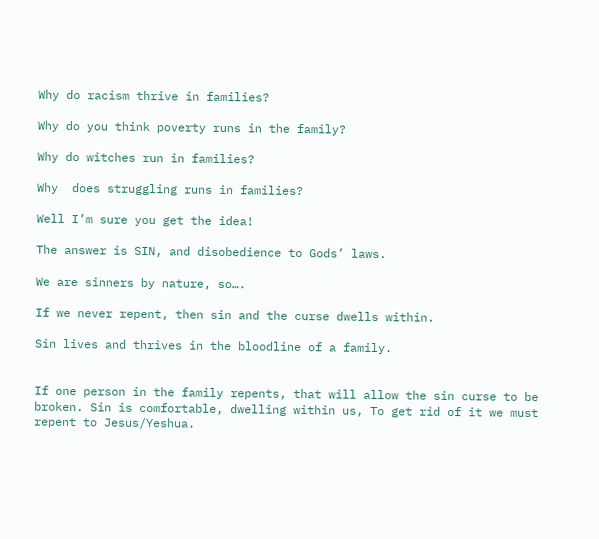Why do racism thrive in families?

Why do you think poverty runs in the family?

Why do witches run in families?

Why  does struggling runs in families?

Well I’m sure you get the idea!

The answer is SIN, and disobedience to Gods’ laws.

We are sinners by nature, so….

If we never repent, then sin and the curse dwells within.

Sin lives and thrives in the bloodline of a family.


If one person in the family repents, that will allow the sin curse to be broken. Sin is comfortable, dwelling within us, To get rid of it we must repent to Jesus/Yeshua.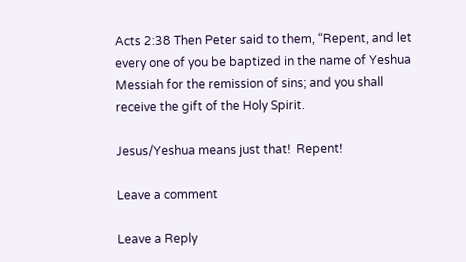Acts 2:38 Then Peter said to them, “Repent, and let every one of you be baptized in the name of Yeshua Messiah for the remission of sins; and you shall receive the gift of the Holy Spirit.

Jesus/Yeshua means just that!  Repent!

Leave a comment

Leave a Reply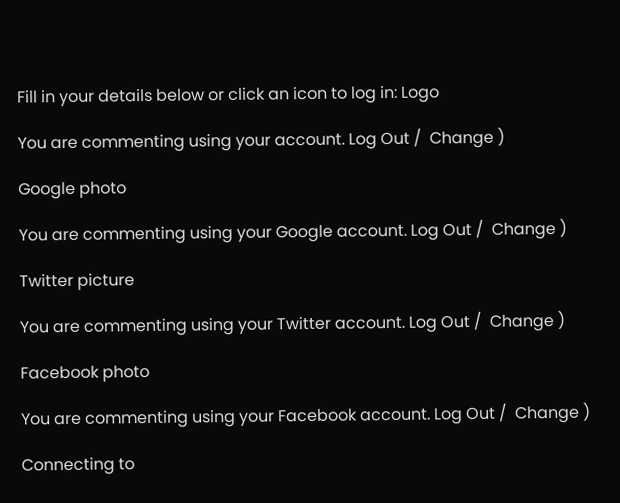Fill in your details below or click an icon to log in: Logo

You are commenting using your account. Log Out /  Change )

Google photo

You are commenting using your Google account. Log Out /  Change )

Twitter picture

You are commenting using your Twitter account. Log Out /  Change )

Facebook photo

You are commenting using your Facebook account. Log Out /  Change )

Connecting to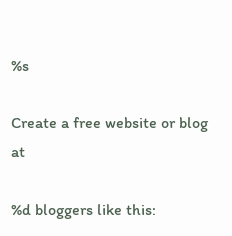%s

Create a free website or blog at

%d bloggers like this: